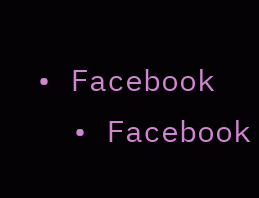• Facebook
  • Facebook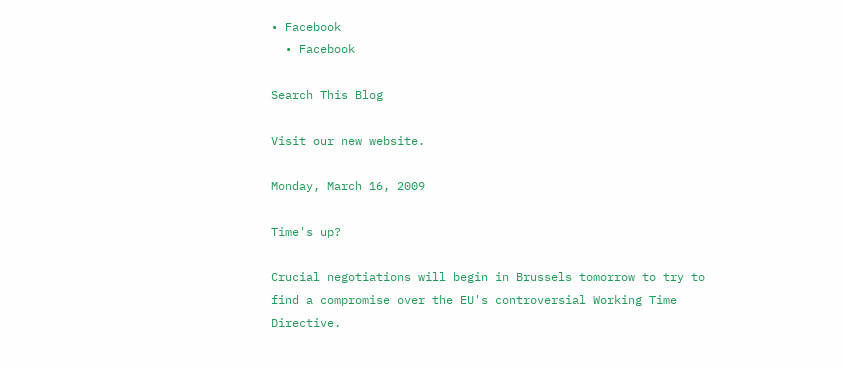• Facebook
  • Facebook

Search This Blog

Visit our new website.

Monday, March 16, 2009

Time's up?

Crucial negotiations will begin in Brussels tomorrow to try to find a compromise over the EU's controversial Working Time Directive.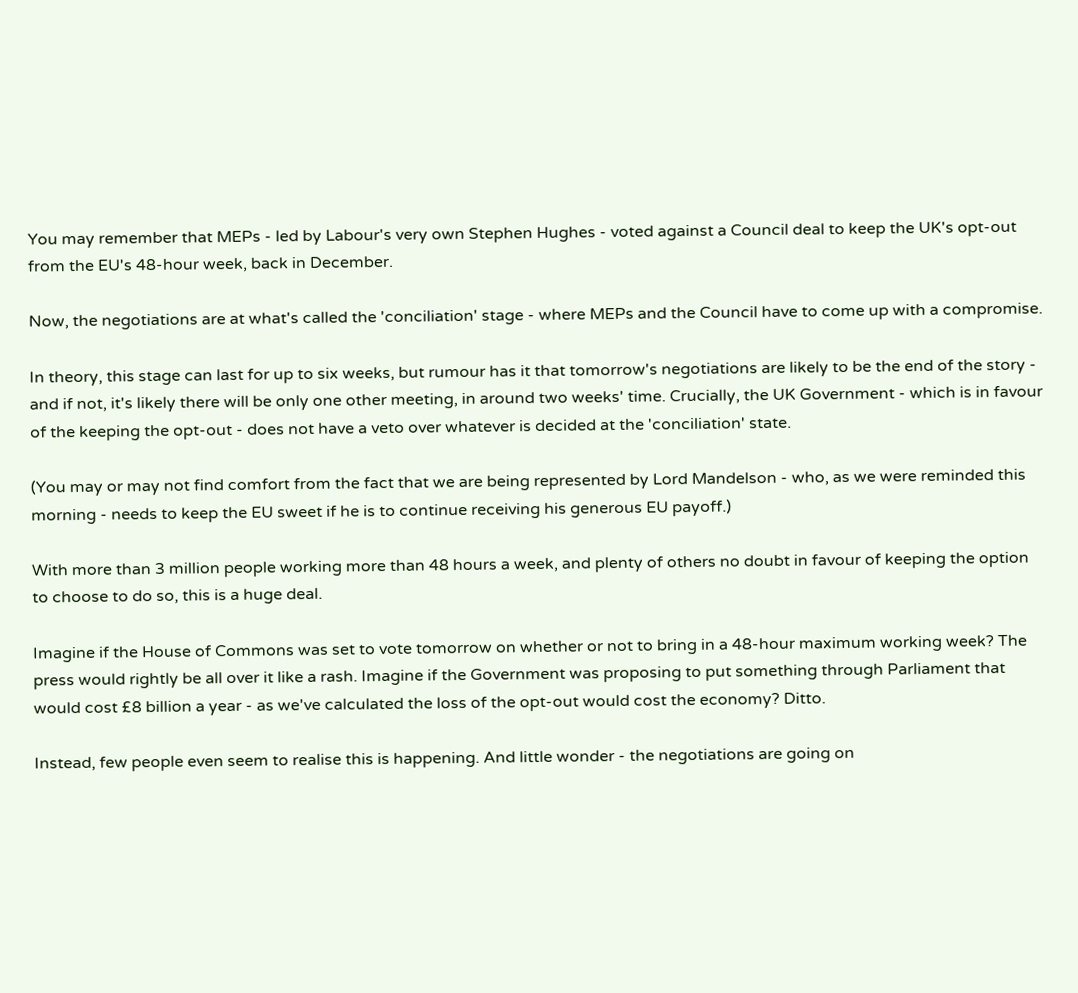You may remember that MEPs - led by Labour's very own Stephen Hughes - voted against a Council deal to keep the UK's opt-out from the EU's 48-hour week, back in December.

Now, the negotiations are at what's called the 'conciliation' stage - where MEPs and the Council have to come up with a compromise.

In theory, this stage can last for up to six weeks, but rumour has it that tomorrow's negotiations are likely to be the end of the story - and if not, it's likely there will be only one other meeting, in around two weeks' time. Crucially, the UK Government - which is in favour of the keeping the opt-out - does not have a veto over whatever is decided at the 'conciliation' state.

(You may or may not find comfort from the fact that we are being represented by Lord Mandelson - who, as we were reminded this morning - needs to keep the EU sweet if he is to continue receiving his generous EU payoff.)

With more than 3 million people working more than 48 hours a week, and plenty of others no doubt in favour of keeping the option to choose to do so, this is a huge deal.

Imagine if the House of Commons was set to vote tomorrow on whether or not to bring in a 48-hour maximum working week? The press would rightly be all over it like a rash. Imagine if the Government was proposing to put something through Parliament that would cost £8 billion a year - as we've calculated the loss of the opt-out would cost the economy? Ditto.

Instead, few people even seem to realise this is happening. And little wonder - the negotiations are going on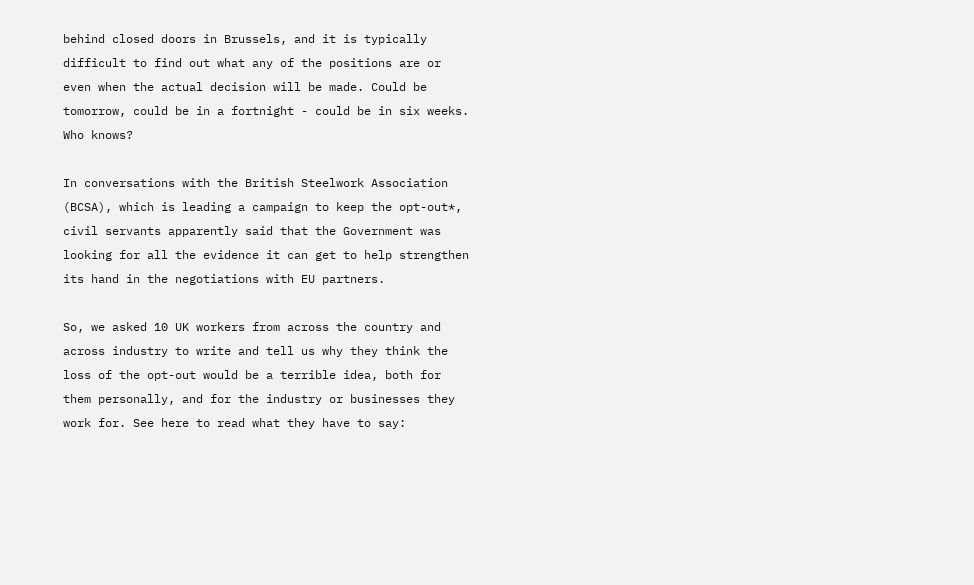behind closed doors in Brussels, and it is typically difficult to find out what any of the positions are or even when the actual decision will be made. Could be tomorrow, could be in a fortnight - could be in six weeks. Who knows?

In conversations with the British Steelwork Association (BCSA), which is leading a campaign to keep the opt-out*, civil servants apparently said that the Government was looking for all the evidence it can get to help strengthen its hand in the negotiations with EU partners.

So, we asked 10 UK workers from across the country and across industry to write and tell us why they think the loss of the opt-out would be a terrible idea, both for them personally, and for the industry or businesses they work for. See here to read what they have to say: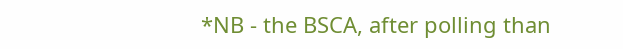*NB - the BSCA, after polling than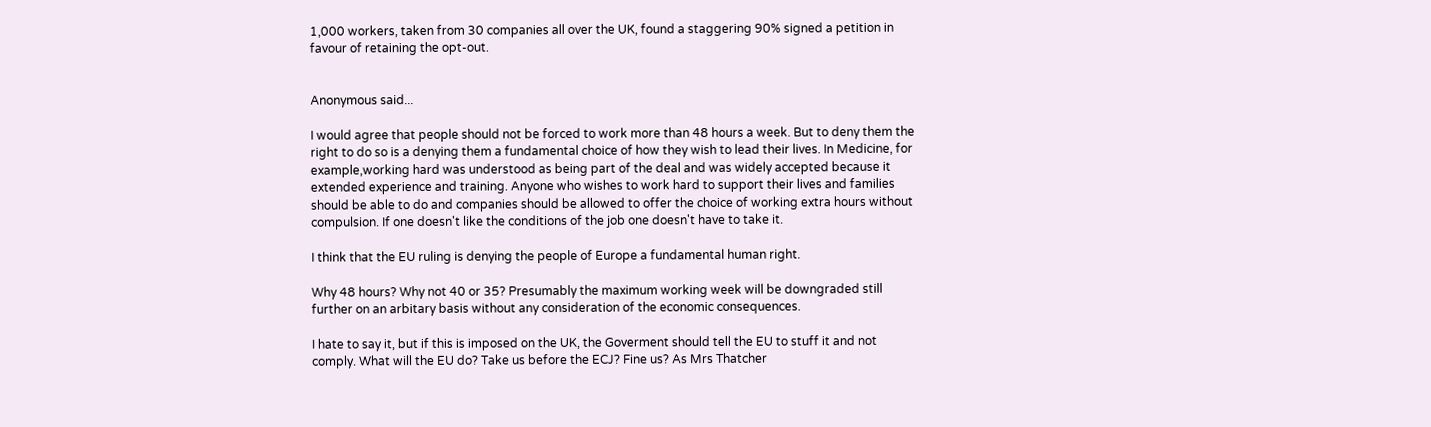1,000 workers, taken from 30 companies all over the UK, found a staggering 90% signed a petition in favour of retaining the opt-out.


Anonymous said...

I would agree that people should not be forced to work more than 48 hours a week. But to deny them the right to do so is a denying them a fundamental choice of how they wish to lead their lives. In Medicine, for example,working hard was understood as being part of the deal and was widely accepted because it extended experience and training. Anyone who wishes to work hard to support their lives and families should be able to do and companies should be allowed to offer the choice of working extra hours without compulsion. If one doesn't like the conditions of the job one doesn't have to take it.

I think that the EU ruling is denying the people of Europe a fundamental human right.

Why 48 hours? Why not 40 or 35? Presumably the maximum working week will be downgraded still further on an arbitary basis without any consideration of the economic consequences.

I hate to say it, but if this is imposed on the UK, the Goverment should tell the EU to stuff it and not comply. What will the EU do? Take us before the ECJ? Fine us? As Mrs Thatcher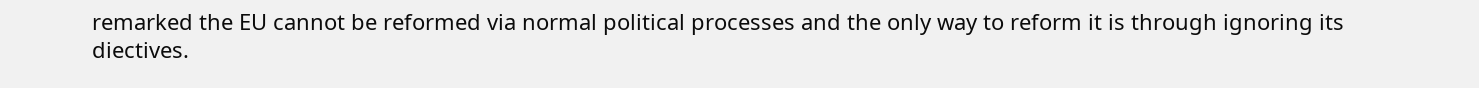remarked the EU cannot be reformed via normal political processes and the only way to reform it is through ignoring its diectives.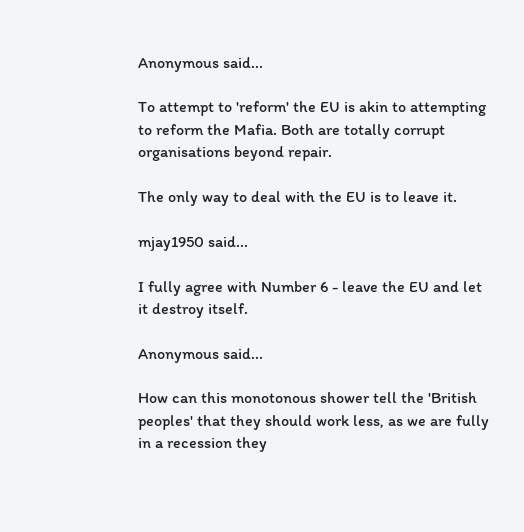Anonymous said...

To attempt to 'reform' the EU is akin to attempting to reform the Mafia. Both are totally corrupt organisations beyond repair.

The only way to deal with the EU is to leave it.

mjay1950 said...

I fully agree with Number 6 - leave the EU and let it destroy itself.

Anonymous said...

How can this monotonous shower tell the 'British peoples' that they should work less, as we are fully in a recession they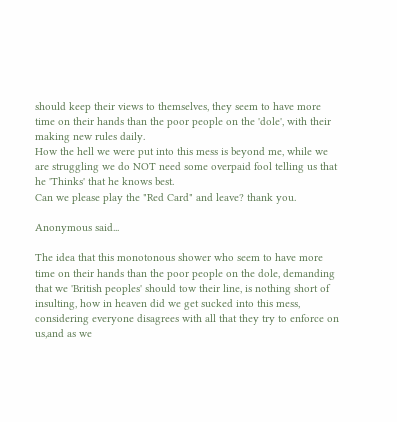should keep their views to themselves, they seem to have more time on their hands than the poor people on the 'dole', with their making new rules daily.
How the hell we were put into this mess is beyond me, while we are struggling we do NOT need some overpaid fool telling us that he 'Thinks' that he knows best.
Can we please play the "Red Card" and leave? thank you.

Anonymous said...

The idea that this monotonous shower who seem to have more time on their hands than the poor people on the dole, demanding that we 'British peoples' should tow their line, is nothing short of insulting, how in heaven did we get sucked into this mess, considering everyone disagrees with all that they try to enforce on us,and as we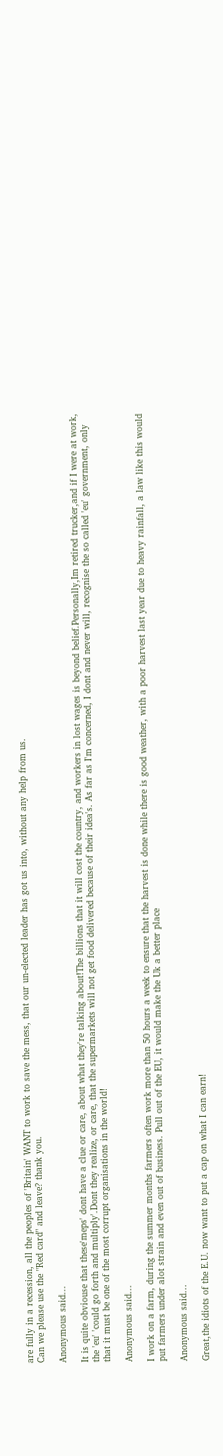are fully in a recession, all the peoples of 'Britain' WANT to work to save the mess, that our un-elected leader has got us into, without any help from us.
Can we please use the "Red card" and leave? thank you.

Anonymous said...

It is quite obviouse that these'meps' dont have a clue or care, about what they're talking about!The billions that it will cost the country, and workers in lost wages is beyond belief.Personally,Im retired trucker,and if I were at work, the 'eu' 'could go forth and multiply'.Dont they realize, or care, that the supermarkets will not get food delivered because of their idea's. As far as I'm concerned, I dont and never will, recognise the so called 'eu' government, only that it must be one of the most corrupt organisations in the world!

Anonymous said...

I work on a farm, during the summer months farmers often work more than 50 hours a week to ensure that the harvest is done while there is good weather, with a poor harvest last year due to heavy rainfall, a law like this would put farmers under alot strain and even out of business. Pull out of the EU, it would make the Uk a better place

Anonymous said...

Great,the idiots of the E.U. now want to put a cap on what I can earn!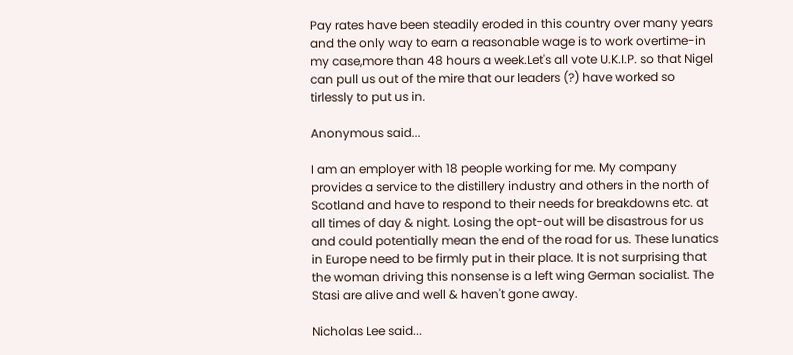Pay rates have been steadily eroded in this country over many years and the only way to earn a reasonable wage is to work overtime-in my case,more than 48 hours a week.Let's all vote U.K.I.P. so that Nigel can pull us out of the mire that our leaders (?) have worked so tirlessly to put us in.

Anonymous said...

I am an employer with 18 people working for me. My company provides a service to the distillery industry and others in the north of Scotland and have to respond to their needs for breakdowns etc. at all times of day & night. Losing the opt-out will be disastrous for us and could potentially mean the end of the road for us. These lunatics in Europe need to be firmly put in their place. It is not surprising that the woman driving this nonsense is a left wing German socialist. The Stasi are alive and well & haven't gone away.

Nicholas Lee said...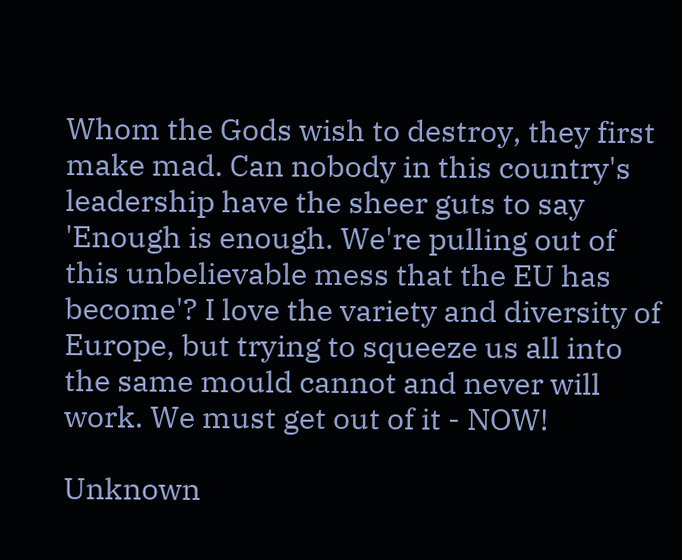Whom the Gods wish to destroy, they first make mad. Can nobody in this country's leadership have the sheer guts to say 'Enough is enough. We're pulling out of this unbelievable mess that the EU has become'? I love the variety and diversity of Europe, but trying to squeeze us all into the same mould cannot and never will work. We must get out of it - NOW!

Unknown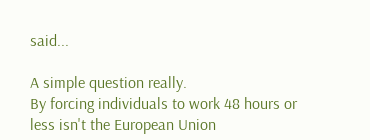said...

A simple question really.
By forcing individuals to work 48 hours or less isn't the European Union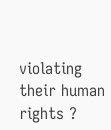violating their human rights ?